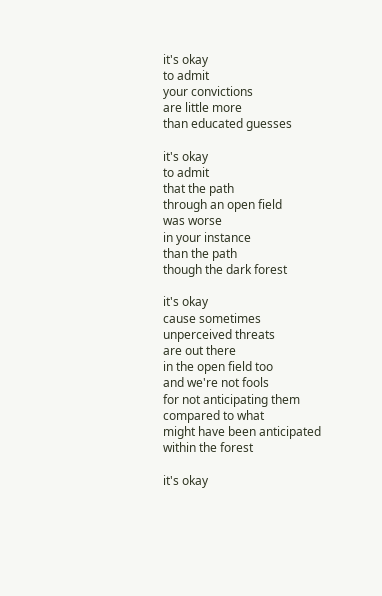it's okay
to admit
your convictions
are little more
than educated guesses

it's okay
to admit
that the path
through an open field
was worse
in your instance
than the path
though the dark forest

it's okay
cause sometimes
unperceived threats
are out there
in the open field too
and we're not fools
for not anticipating them
compared to what
might have been anticipated
within the forest

it's okay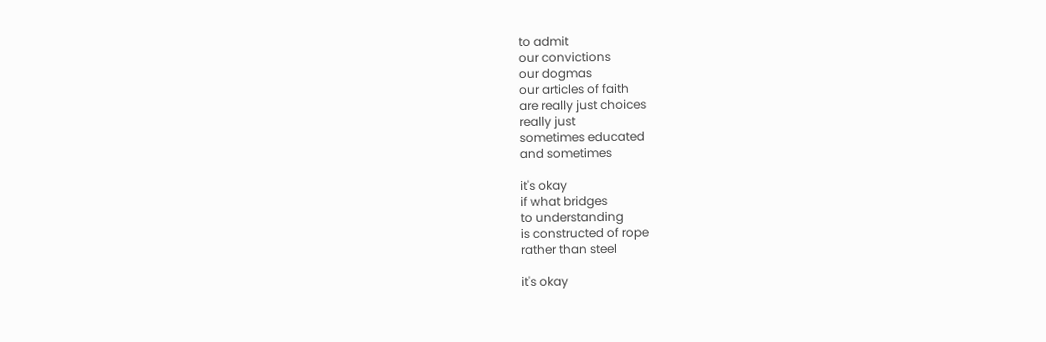to admit
our convictions
our dogmas
our articles of faith
are really just choices
really just
sometimes educated
and sometimes

it's okay
if what bridges
to understanding
is constructed of rope
rather than steel

it's okay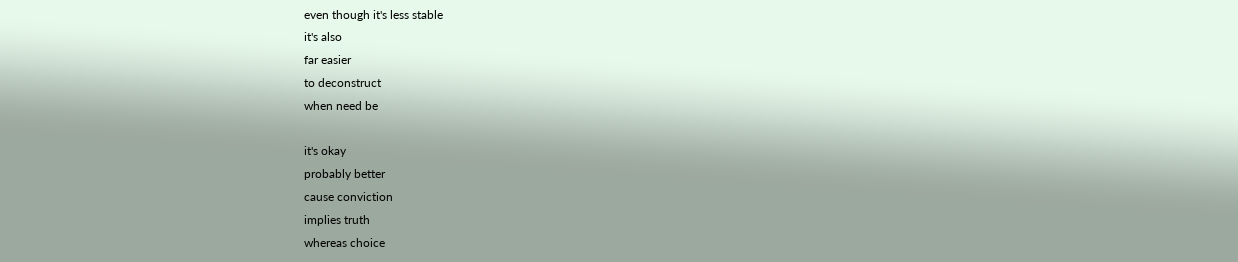even though it's less stable
it's also
far easier
to deconstruct
when need be

it's okay
probably better
cause conviction
implies truth
whereas choice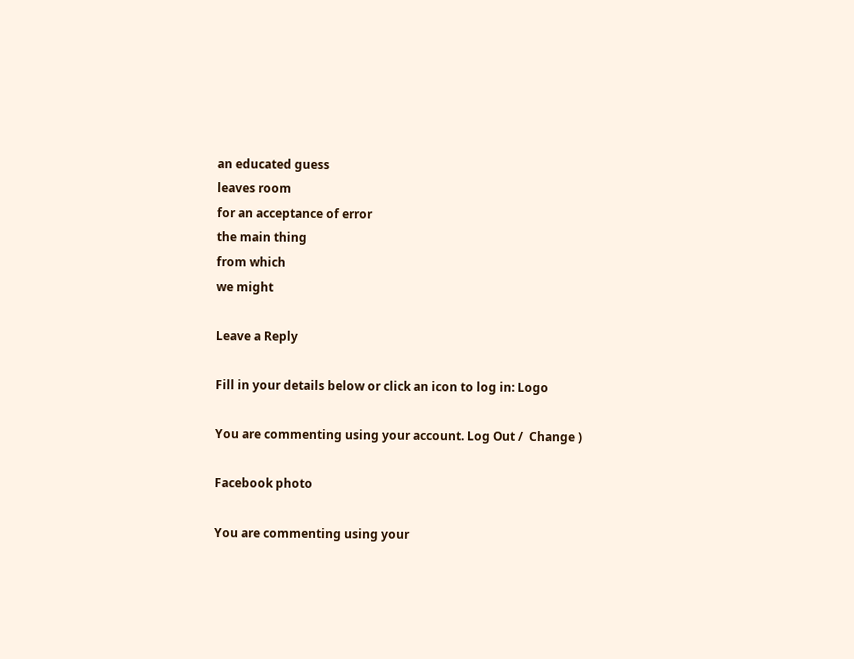an educated guess
leaves room
for an acceptance of error
the main thing
from which
we might

Leave a Reply

Fill in your details below or click an icon to log in: Logo

You are commenting using your account. Log Out /  Change )

Facebook photo

You are commenting using your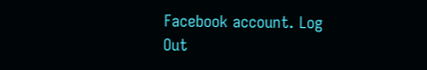Facebook account. Log Out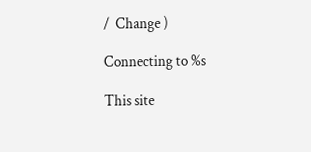/  Change )

Connecting to %s

This site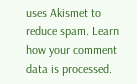uses Akismet to reduce spam. Learn how your comment data is processed.